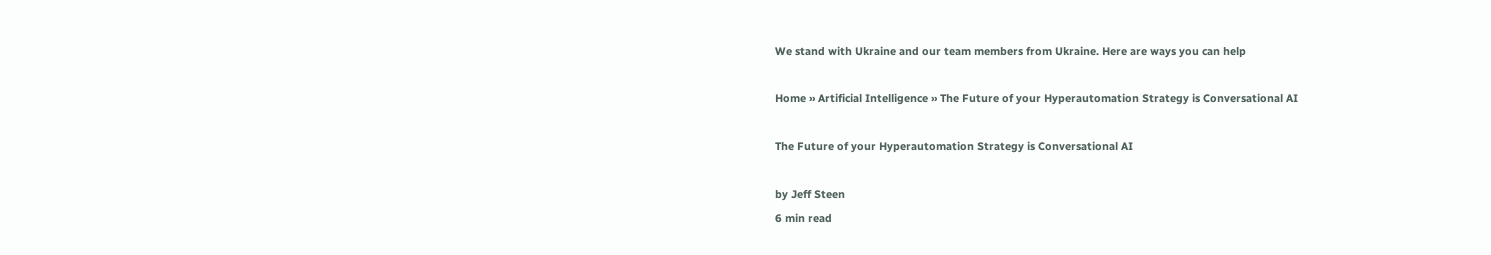We stand with Ukraine and our team members from Ukraine. Here are ways you can help

Home ›› Artificial Intelligence ›› The Future of your Hyperautomation Strategy is Conversational AI

The Future of your Hyperautomation Strategy is Conversational AI

by Jeff Steen
6 min read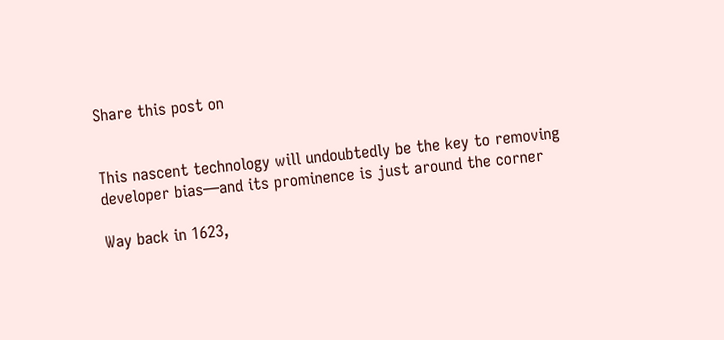Share this post on


This nascent technology will undoubtedly be the key to removing developer bias—and its prominence is just around the corner

Way back in 1623,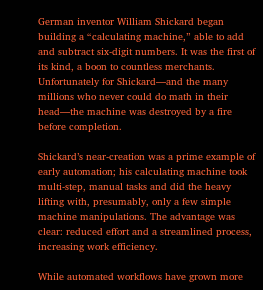German inventor William Shickard began building a “calculating machine,” able to add and subtract six-digit numbers. It was the first of its kind, a boon to countless merchants. Unfortunately for Shickard—and the many millions who never could do math in their head—the machine was destroyed by a fire before completion.

Shickard’s near-creation was a prime example of early automation; his calculating machine took multi-step, manual tasks and did the heavy lifting with, presumably, only a few simple machine manipulations. The advantage was clear: reduced effort and a streamlined process, increasing work efficiency.

While automated workflows have grown more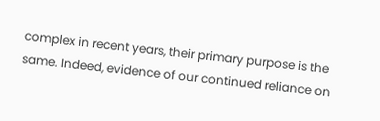complex in recent years, their primary purpose is the same. Indeed, evidence of our continued reliance on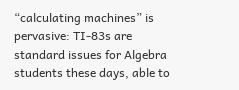“calculating machines” is pervasive: TI-83s are standard issues for Algebra students these days, able to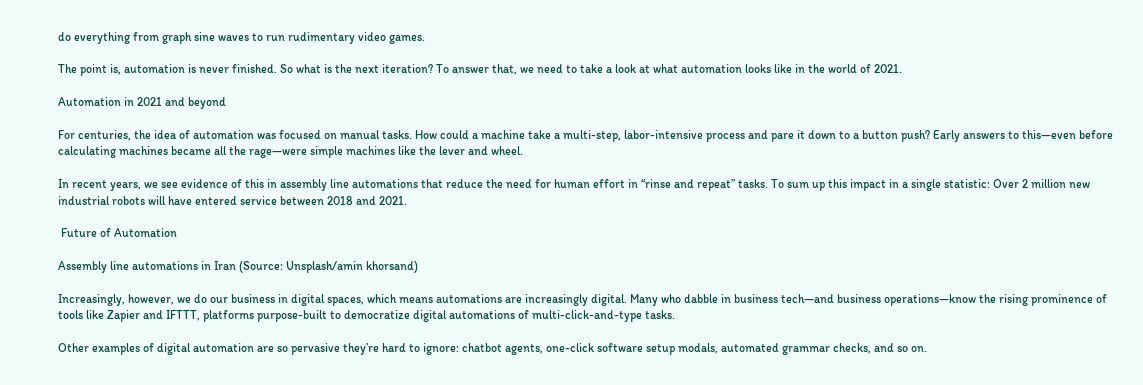do everything from graph sine waves to run rudimentary video games.

The point is, automation is never finished. So what is the next iteration? To answer that, we need to take a look at what automation looks like in the world of 2021.

Automation in 2021 and beyond

For centuries, the idea of automation was focused on manual tasks. How could a machine take a multi-step, labor-intensive process and pare it down to a button push? Early answers to this—even before calculating machines became all the rage—were simple machines like the lever and wheel.

In recent years, we see evidence of this in assembly line automations that reduce the need for human effort in “rinse and repeat” tasks. To sum up this impact in a single statistic: Over 2 million new industrial robots will have entered service between 2018 and 2021.

 Future of Automation

Assembly line automations in Iran (Source: Unsplash/amin khorsand)

Increasingly, however, we do our business in digital spaces, which means automations are increasingly digital. Many who dabble in business tech—and business operations—know the rising prominence of tools like Zapier and IFTTT, platforms purpose-built to democratize digital automations of multi-click-and-type tasks.

Other examples of digital automation are so pervasive they’re hard to ignore: chatbot agents, one-click software setup modals, automated grammar checks, and so on.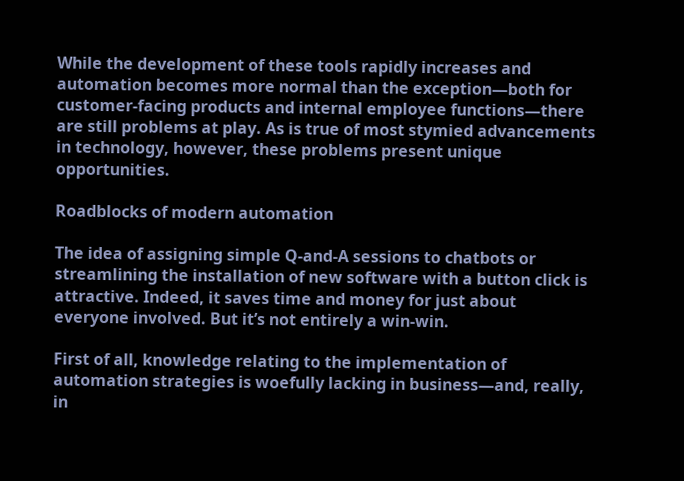While the development of these tools rapidly increases and automation becomes more normal than the exception—both for customer-facing products and internal employee functions—there are still problems at play. As is true of most stymied advancements in technology, however, these problems present unique opportunities.

Roadblocks of modern automation

The idea of assigning simple Q-and-A sessions to chatbots or streamlining the installation of new software with a button click is attractive. Indeed, it saves time and money for just about everyone involved. But it’s not entirely a win-win.

First of all, knowledge relating to the implementation of automation strategies is woefully lacking in business—and, really, in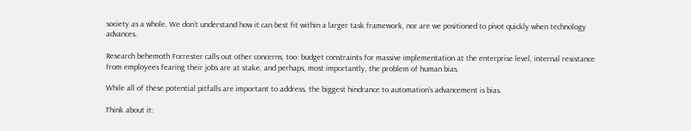society as a whole. We don’t understand how it can best fit within a larger task framework, nor are we positioned to pivot quickly when technology advances.

Research behemoth Forrester calls out other concerns, too: budget constraints for massive implementation at the enterprise level, internal resistance from employees fearing their jobs are at stake, and perhaps, most importantly, the problem of human bias.

While all of these potential pitfalls are important to address, the biggest hindrance to automation’s advancement is bias.

Think about it: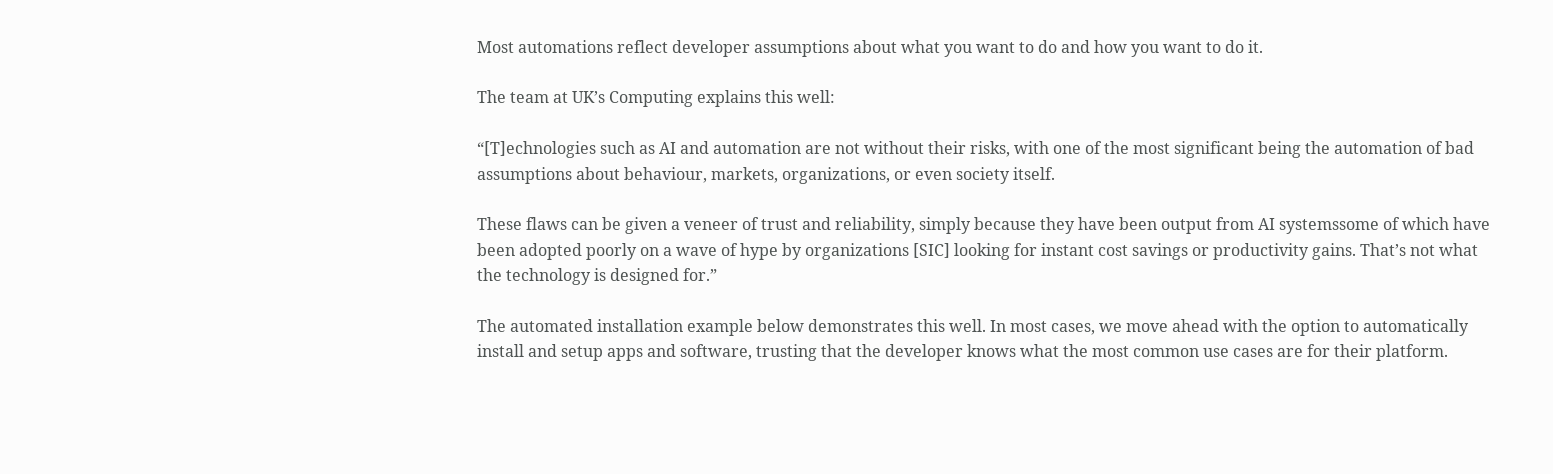Most automations reflect developer assumptions about what you want to do and how you want to do it.

The team at UK’s Computing explains this well:

“[T]echnologies such as AI and automation are not without their risks, with one of the most significant being the automation of bad assumptions about behaviour, markets, organizations, or even society itself.

These flaws can be given a veneer of trust and reliability, simply because they have been output from AI systemssome of which have been adopted poorly on a wave of hype by organizations [SIC] looking for instant cost savings or productivity gains. That’s not what the technology is designed for.”

The automated installation example below demonstrates this well. In most cases, we move ahead with the option to automatically install and setup apps and software, trusting that the developer knows what the most common use cases are for their platform.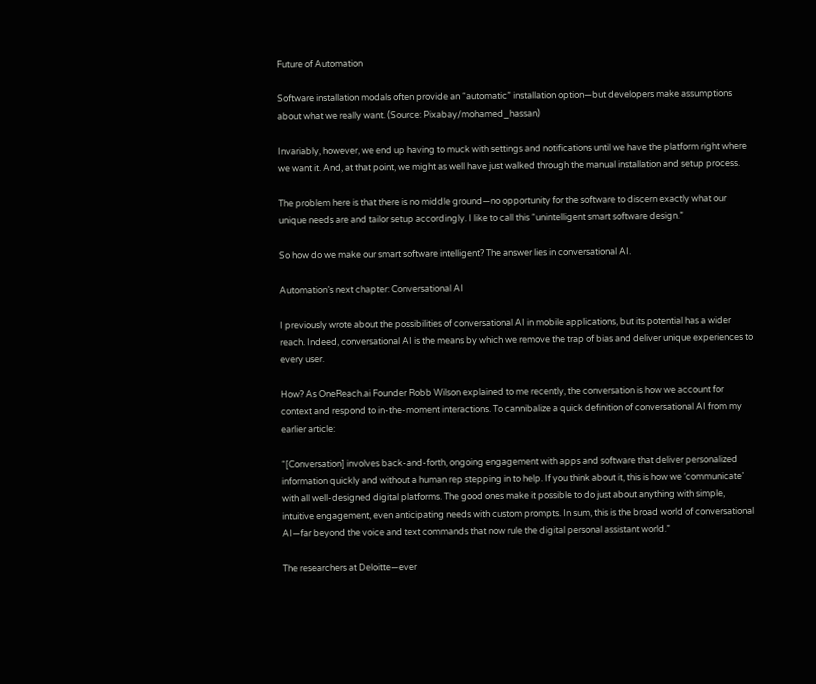Future of Automation

Software installation modals often provide an “automatic” installation option—but developers make assumptions about what we really want. (Source: Pixabay/mohamed_hassan)

Invariably, however, we end up having to muck with settings and notifications until we have the platform right where we want it. And, at that point, we might as well have just walked through the manual installation and setup process.

The problem here is that there is no middle ground—no opportunity for the software to discern exactly what our unique needs are and tailor setup accordingly. I like to call this “unintelligent smart software design.”

So how do we make our smart software intelligent? The answer lies in conversational AI.

Automation’s next chapter: Conversational AI

I previously wrote about the possibilities of conversational AI in mobile applications, but its potential has a wider reach. Indeed, conversational AI is the means by which we remove the trap of bias and deliver unique experiences to every user.

How? As OneReach.ai Founder Robb Wilson explained to me recently, the conversation is how we account for context and respond to in-the-moment interactions. To cannibalize a quick definition of conversational AI from my earlier article:

“[Conversation] involves back-and-forth, ongoing engagement with apps and software that deliver personalized information quickly and without a human rep stepping in to help. If you think about it, this is how we ‘communicate’ with all well-designed digital platforms. The good ones make it possible to do just about anything with simple, intuitive engagement, even anticipating needs with custom prompts. In sum, this is the broad world of conversational AI—far beyond the voice and text commands that now rule the digital personal assistant world.”

The researchers at Deloitte—ever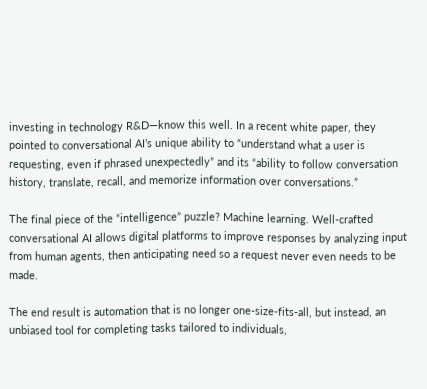investing in technology R&D—know this well. In a recent white paper, they pointed to conversational AI’s unique ability to “understand what a user is requesting, even if phrased unexpectedly” and its “ability to follow conversation history, translate, recall, and memorize information over conversations.”

The final piece of the “intelligence” puzzle? Machine learning. Well-crafted conversational AI allows digital platforms to improve responses by analyzing input from human agents, then anticipating need so a request never even needs to be made.

The end result is automation that is no longer one-size-fits-all, but instead, an unbiased tool for completing tasks tailored to individuals,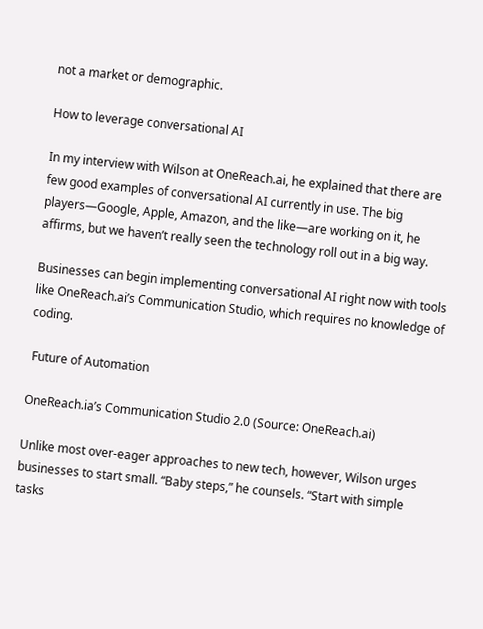not a market or demographic.

How to leverage conversational AI

In my interview with Wilson at OneReach.ai, he explained that there are few good examples of conversational AI currently in use. The big players—Google, Apple, Amazon, and the like—are working on it, he affirms, but we haven’t really seen the technology roll out in a big way.

Businesses can begin implementing conversational AI right now with tools like OneReach.ai’s Communication Studio, which requires no knowledge of coding.

 Future of Automation

OneReach.ia’s Communication Studio 2.0 (Source: OneReach.ai)

Unlike most over-eager approaches to new tech, however, Wilson urges businesses to start small. “Baby steps,” he counsels. “Start with simple tasks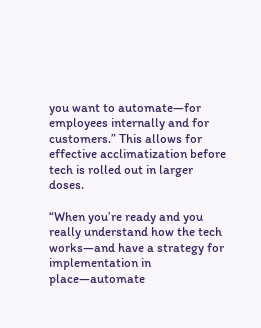you want to automate—for employees internally and for customers.” This allows for effective acclimatization before tech is rolled out in larger doses.

“When you’re ready and you really understand how the tech works—and have a strategy for implementation in place—automate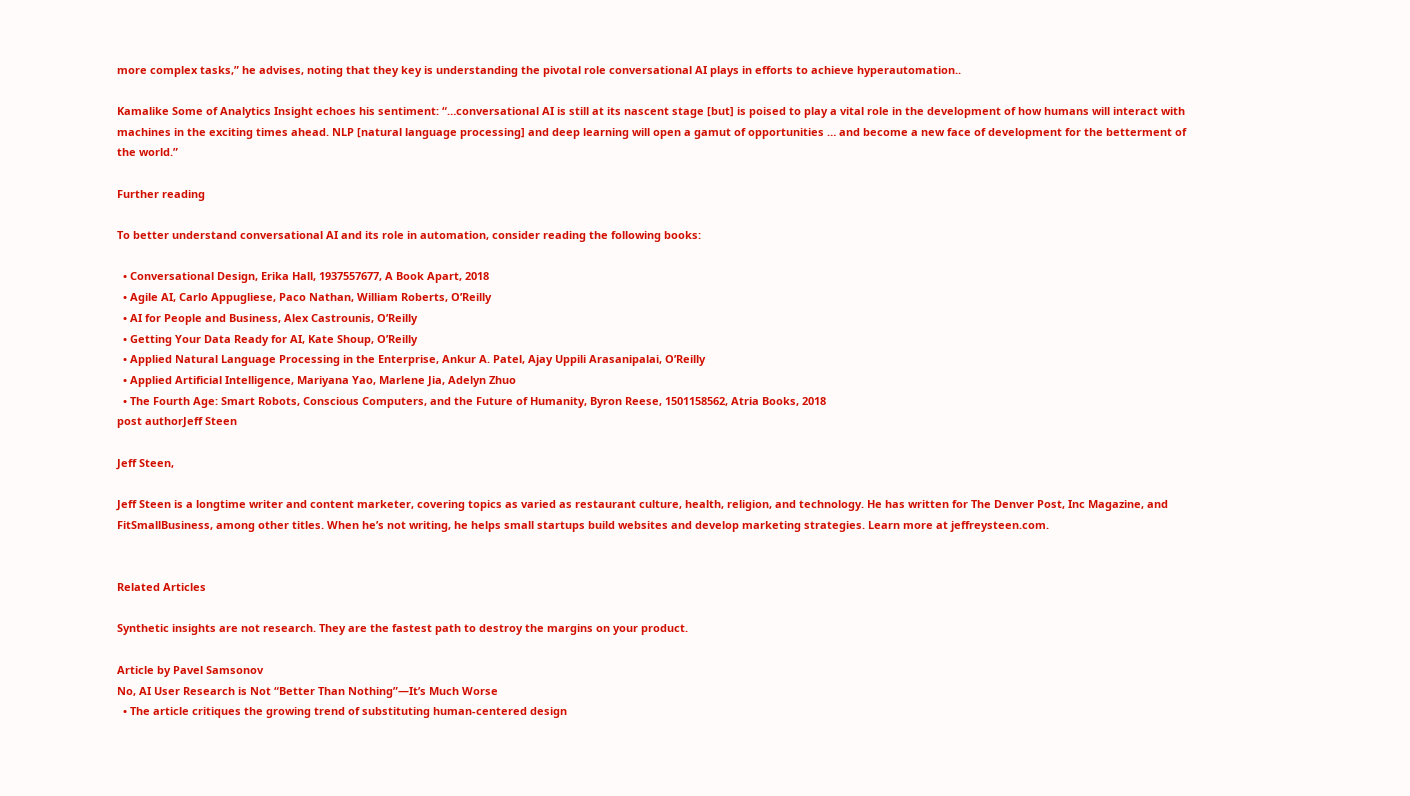more complex tasks,” he advises, noting that they key is understanding the pivotal role conversational AI plays in efforts to achieve hyperautomation..

Kamalike Some of Analytics Insight echoes his sentiment: “…conversational AI is still at its nascent stage [but] is poised to play a vital role in the development of how humans will interact with machines in the exciting times ahead. NLP [natural language processing] and deep learning will open a gamut of opportunities … and become a new face of development for the betterment of the world.”

Further reading

To better understand conversational AI and its role in automation, consider reading the following books:

  • Conversational Design, Erika Hall, 1937557677, A Book Apart, 2018
  • Agile AI, Carlo Appugliese, Paco Nathan, William Roberts, O’Reilly
  • AI for People and Business, Alex Castrounis, O’Reilly
  • Getting Your Data Ready for AI, Kate Shoup, O’Reilly
  • Applied Natural Language Processing in the Enterprise, Ankur A. Patel, Ajay Uppili Arasanipalai, O’Reilly
  • Applied Artificial Intelligence, Mariyana Yao, Marlene Jia, Adelyn Zhuo
  • The Fourth Age: Smart Robots, Conscious Computers, and the Future of Humanity, Byron Reese, 1501158562, Atria Books, 2018
post authorJeff Steen

Jeff Steen,

Jeff Steen is a longtime writer and content marketer, covering topics as varied as restaurant culture, health, religion, and technology. He has written for The Denver Post, Inc Magazine, and FitSmallBusiness, among other titles. When he’s not writing, he helps small startups build websites and develop marketing strategies. Learn more at jeffreysteen.com.


Related Articles

Synthetic insights are not research. They are the fastest path to destroy the margins on your product.

Article by Pavel Samsonov
No, AI User Research is Not “Better Than Nothing”—It’s Much Worse
  • The article critiques the growing trend of substituting human-centered design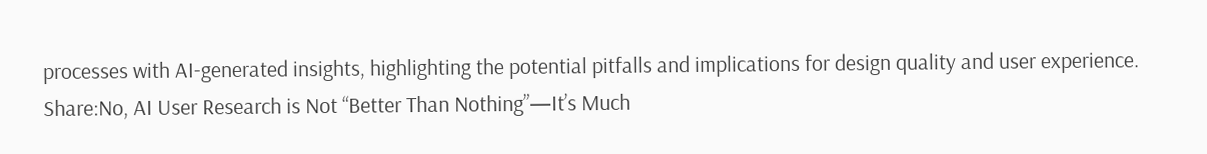processes with AI-generated insights, highlighting the potential pitfalls and implications for design quality and user experience.
Share:No, AI User Research is Not “Better Than Nothing”—It’s Much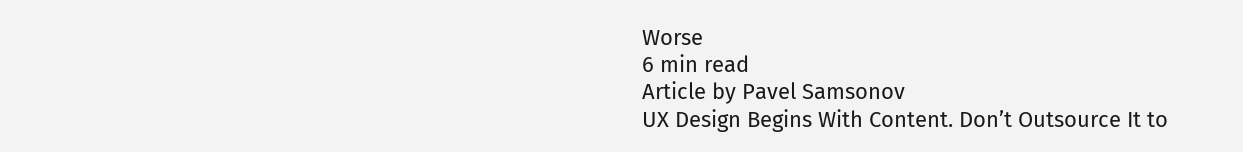Worse
6 min read
Article by Pavel Samsonov
UX Design Begins With Content. Don’t Outsource It to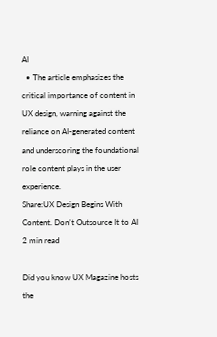AI
  • The article emphasizes the critical importance of content in UX design, warning against the reliance on AI-generated content and underscoring the foundational role content plays in the user experience.
Share:UX Design Begins With Content. Don’t Outsource It to AI
2 min read

Did you know UX Magazine hosts the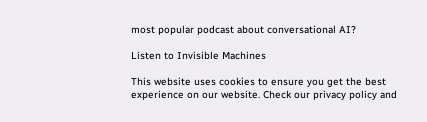most popular podcast about conversational AI?

Listen to Invisible Machines

This website uses cookies to ensure you get the best experience on our website. Check our privacy policy and